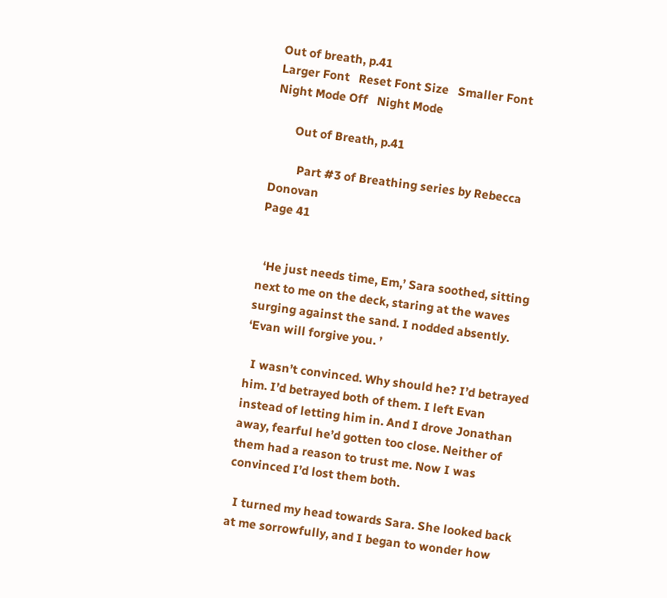Out of breath, p.41
Larger Font   Reset Font Size   Smaller Font       Night Mode Off   Night Mode

       Out of Breath, p.41

         Part #3 of Breathing series by Rebecca Donovan
Page 41


  ‘He just needs time, Em,’ Sara soothed, sitting next to me on the deck, staring at the waves surging against the sand. I nodded absently. ‘Evan will forgive you. ’

  I wasn’t convinced. Why should he? I’d betrayed him. I’d betrayed both of them. I left Evan instead of letting him in. And I drove Jonathan away, fearful he’d gotten too close. Neither of them had a reason to trust me. Now I was convinced I’d lost them both.

  I turned my head towards Sara. She looked back at me sorrowfully, and I began to wonder how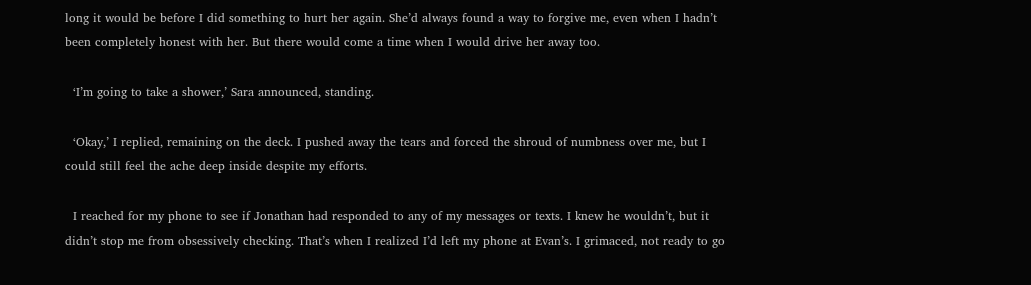long it would be before I did something to hurt her again. She’d always found a way to forgive me, even when I hadn’t been completely honest with her. But there would come a time when I would drive her away too.

  ‘I’m going to take a shower,’ Sara announced, standing.

  ‘Okay,’ I replied, remaining on the deck. I pushed away the tears and forced the shroud of numbness over me, but I could still feel the ache deep inside despite my efforts.

  I reached for my phone to see if Jonathan had responded to any of my messages or texts. I knew he wouldn’t, but it didn’t stop me from obsessively checking. That’s when I realized I’d left my phone at Evan’s. I grimaced, not ready to go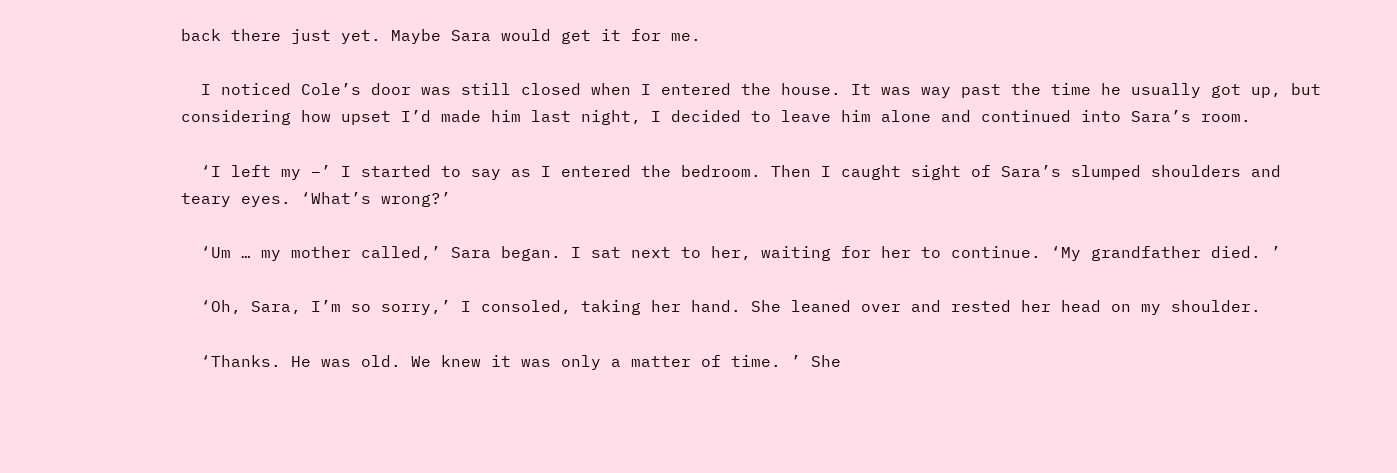back there just yet. Maybe Sara would get it for me.

  I noticed Cole’s door was still closed when I entered the house. It was way past the time he usually got up, but considering how upset I’d made him last night, I decided to leave him alone and continued into Sara’s room.

  ‘I left my –’ I started to say as I entered the bedroom. Then I caught sight of Sara’s slumped shoulders and teary eyes. ‘What’s wrong?’

  ‘Um … my mother called,’ Sara began. I sat next to her, waiting for her to continue. ‘My grandfather died. ’

  ‘Oh, Sara, I’m so sorry,’ I consoled, taking her hand. She leaned over and rested her head on my shoulder.

  ‘Thanks. He was old. We knew it was only a matter of time. ’ She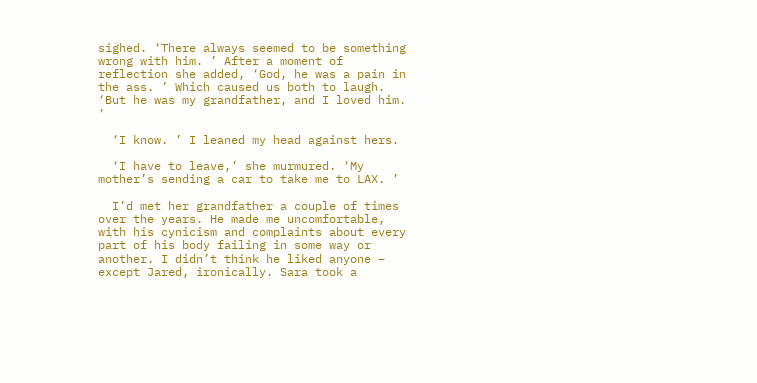sighed. ‘There always seemed to be something wrong with him. ’ After a moment of reflection she added, ‘God, he was a pain in the ass. ’ Which caused us both to laugh. ‘But he was my grandfather, and I loved him. ’

  ‘I know. ’ I leaned my head against hers.

  ‘I have to leave,’ she murmured. ‘My mother’s sending a car to take me to LAX. ’

  I’d met her grandfather a couple of times over the years. He made me uncomfortable, with his cynicism and complaints about every part of his body failing in some way or another. I didn’t think he liked anyone – except Jared, ironically. Sara took a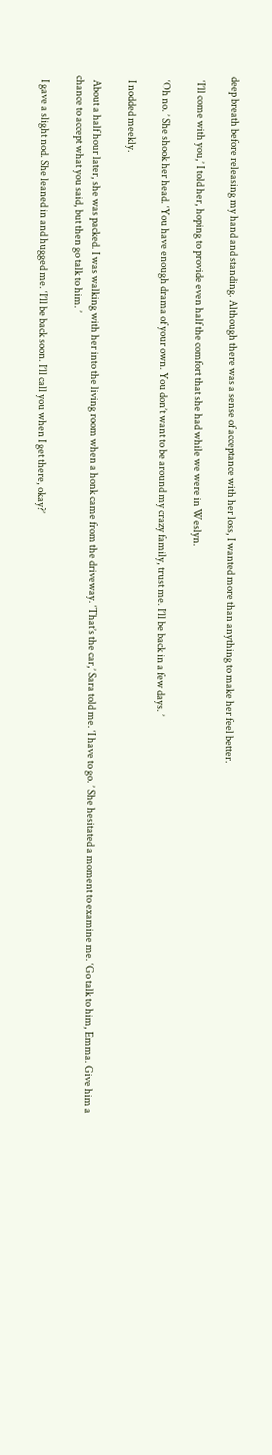deep breath before releasing my hand and standing. Although there was a sense of acceptance with her loss, I wanted more than anything to make her feel better.

  ‘I’ll come with you,’ I told her, hoping to provide even half the comfort that she had while we were in Weslyn.

  ‘Oh no. ’ She shook her head. ‘You have enough drama of your own. You don’t want to be around my crazy family, trust me. I’ll be back in a few days. ’

  I nodded meekly.

  About a half hour later, she was packed. I was walking with her into the living room when a honk came from the driveway. ‘That’s the car,’ Sara told me. ‘I have to go. ’ She hesitated a moment to examine me. ‘Go talk to him, Emma. Give him a chance to accept what you said, but then go talk to him. ’

  I gave a slight nod. She leaned in and hugged me. ‘I’ll be back soon. I’ll call you when I get there, okay?’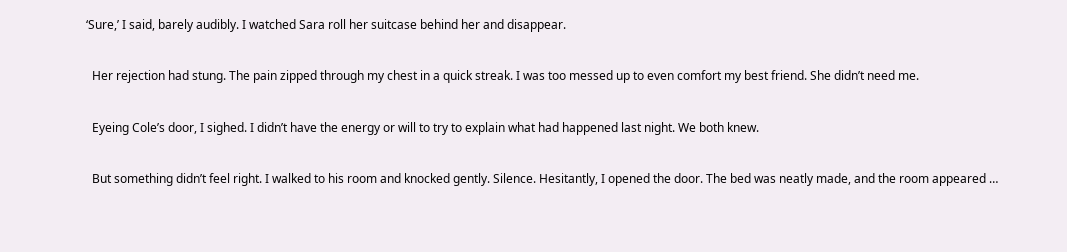‘Sure,’ I said, barely audibly. I watched Sara roll her suitcase behind her and disappear.

  Her rejection had stung. The pain zipped through my chest in a quick streak. I was too messed up to even comfort my best friend. She didn’t need me.

  Eyeing Cole’s door, I sighed. I didn’t have the energy or will to try to explain what had happened last night. We both knew.

  But something didn’t feel right. I walked to his room and knocked gently. Silence. Hesitantly, I opened the door. The bed was neatly made, and the room appeared …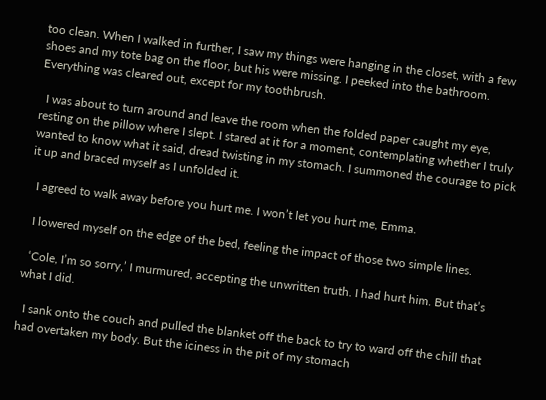too clean. When I walked in further, I saw my things were hanging in the closet, with a few shoes and my tote bag on the floor, but his were missing. I peeked into the bathroom. Everything was cleared out, except for my toothbrush.

  I was about to turn around and leave the room when the folded paper caught my eye, resting on the pillow where I slept. I stared at it for a moment, contemplating whether I truly wanted to know what it said, dread twisting in my stomach. I summoned the courage to pick it up and braced myself as I unfolded it.

  I agreed to walk away before you hurt me. I won’t let you hurt me, Emma.

  I lowered myself on the edge of the bed, feeling the impact of those two simple lines.

  ‘Cole, I’m so sorry,’ I murmured, accepting the unwritten truth. I had hurt him. But that’s what I did.

  I sank onto the couch and pulled the blanket off the back to try to ward off the chill that had overtaken my body. But the iciness in the pit of my stomach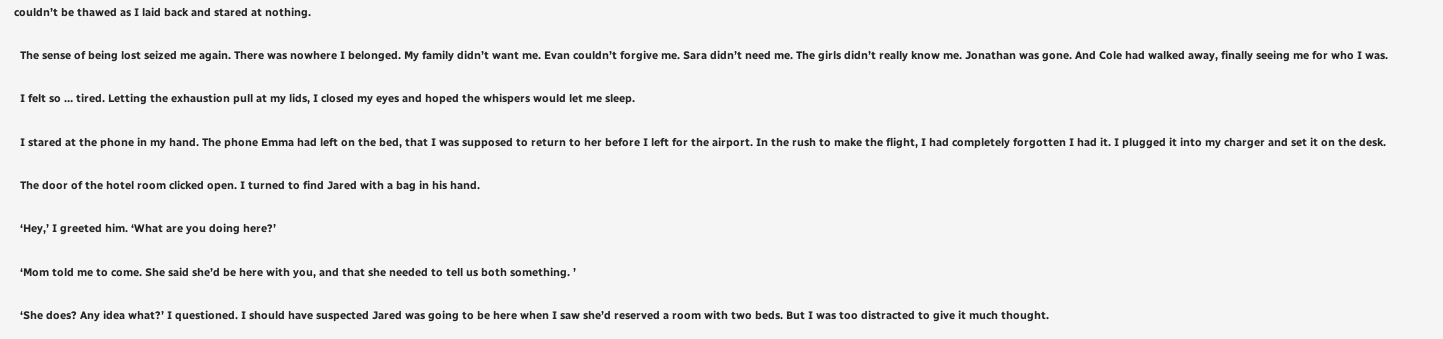couldn’t be thawed as I laid back and stared at nothing.

  The sense of being lost seized me again. There was nowhere I belonged. My family didn’t want me. Evan couldn’t forgive me. Sara didn’t need me. The girls didn’t really know me. Jonathan was gone. And Cole had walked away, finally seeing me for who I was.

  I felt so … tired. Letting the exhaustion pull at my lids, I closed my eyes and hoped the whispers would let me sleep.

  I stared at the phone in my hand. The phone Emma had left on the bed, that I was supposed to return to her before I left for the airport. In the rush to make the flight, I had completely forgotten I had it. I plugged it into my charger and set it on the desk.

  The door of the hotel room clicked open. I turned to find Jared with a bag in his hand.

  ‘Hey,’ I greeted him. ‘What are you doing here?’

  ‘Mom told me to come. She said she’d be here with you, and that she needed to tell us both something. ’

  ‘She does? Any idea what?’ I questioned. I should have suspected Jared was going to be here when I saw she’d reserved a room with two beds. But I was too distracted to give it much thought.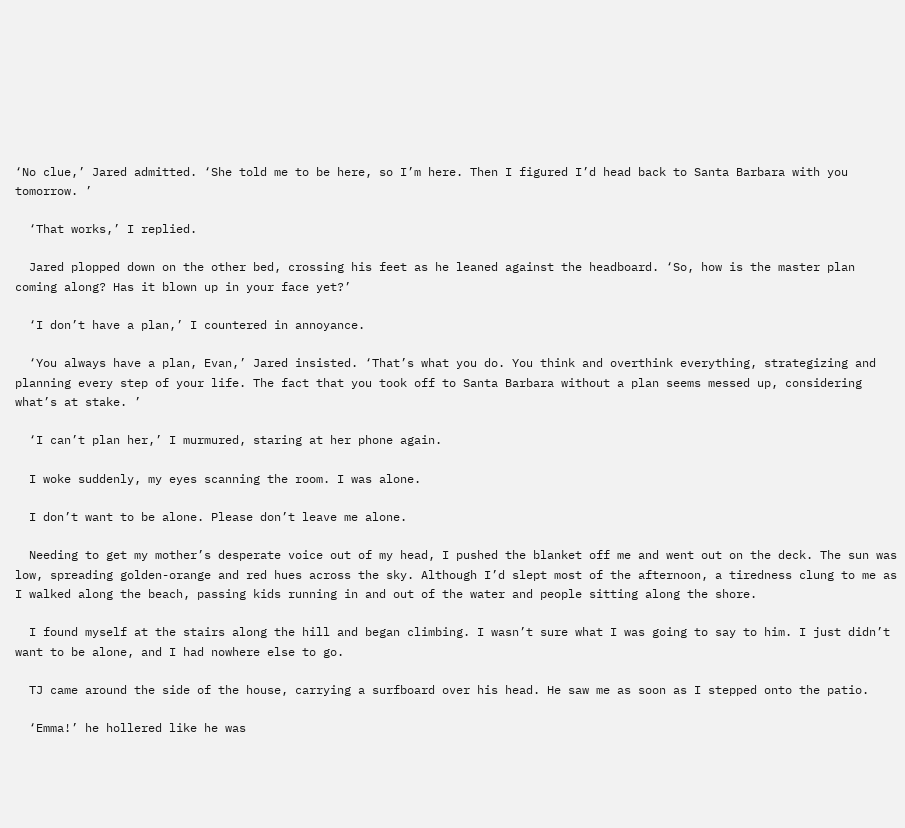‘No clue,’ Jared admitted. ‘She told me to be here, so I’m here. Then I figured I’d head back to Santa Barbara with you tomorrow. ’

  ‘That works,’ I replied.

  Jared plopped down on the other bed, crossing his feet as he leaned against the headboard. ‘So, how is the master plan coming along? Has it blown up in your face yet?’

  ‘I don’t have a plan,’ I countered in annoyance.

  ‘You always have a plan, Evan,’ Jared insisted. ‘That’s what you do. You think and overthink everything, strategizing and planning every step of your life. The fact that you took off to Santa Barbara without a plan seems messed up, considering what’s at stake. ’

  ‘I can’t plan her,’ I murmured, staring at her phone again.

  I woke suddenly, my eyes scanning the room. I was alone.

  I don’t want to be alone. Please don’t leave me alone.

  Needing to get my mother’s desperate voice out of my head, I pushed the blanket off me and went out on the deck. The sun was low, spreading golden-orange and red hues across the sky. Although I’d slept most of the afternoon, a tiredness clung to me as I walked along the beach, passing kids running in and out of the water and people sitting along the shore.

  I found myself at the stairs along the hill and began climbing. I wasn’t sure what I was going to say to him. I just didn’t want to be alone, and I had nowhere else to go.

  TJ came around the side of the house, carrying a surfboard over his head. He saw me as soon as I stepped onto the patio.

  ‘Emma!’ he hollered like he was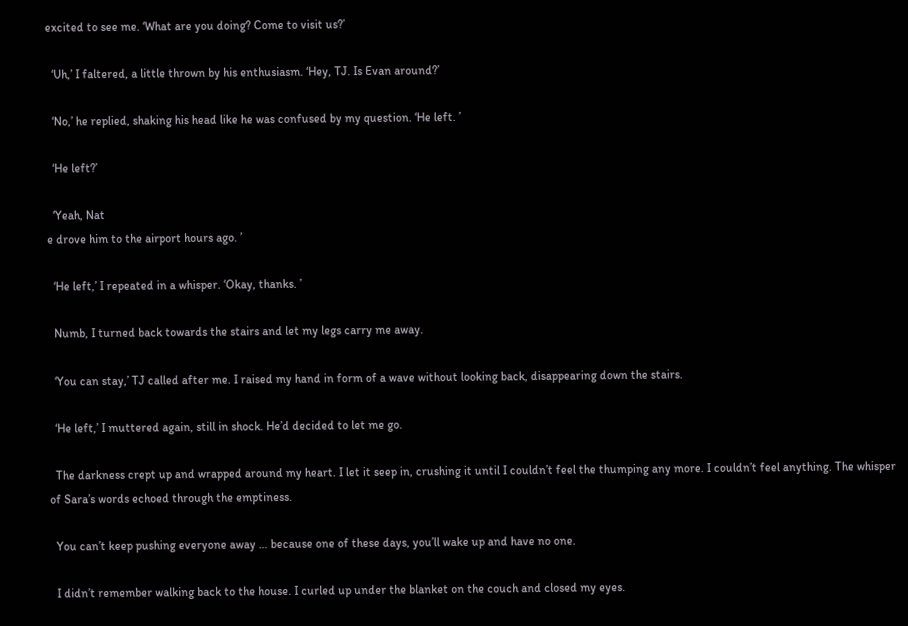excited to see me. ‘What are you doing? Come to visit us?’

  ‘Uh,’ I faltered, a little thrown by his enthusiasm. ‘Hey, TJ. Is Evan around?’

  ‘No,’ he replied, shaking his head like he was confused by my question. ‘He left. ’

  ‘He left?’

  ‘Yeah, Nat
e drove him to the airport hours ago. ’

  ‘He left,’ I repeated in a whisper. ‘Okay, thanks. ’

  Numb, I turned back towards the stairs and let my legs carry me away.

  ‘You can stay,’ TJ called after me. I raised my hand in form of a wave without looking back, disappearing down the stairs.

  ‘He left,’ I muttered again, still in shock. He’d decided to let me go.

  The darkness crept up and wrapped around my heart. I let it seep in, crushing it until I couldn’t feel the thumping any more. I couldn’t feel anything. The whisper of Sara’s words echoed through the emptiness.

  You can’t keep pushing everyone away … because one of these days, you’ll wake up and have no one.

  I didn’t remember walking back to the house. I curled up under the blanket on the couch and closed my eyes.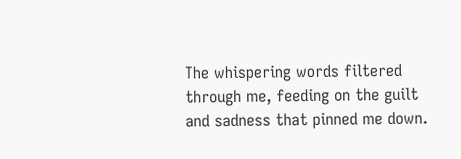The whispering words filtered through me, feeding on the guilt and sadness that pinned me down.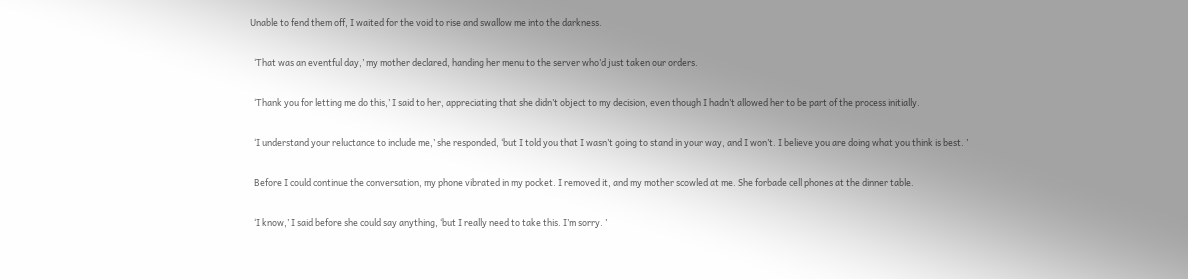Unable to fend them off, I waited for the void to rise and swallow me into the darkness.

  ‘That was an eventful day,’ my mother declared, handing her menu to the server who’d just taken our orders.

  ‘Thank you for letting me do this,’ I said to her, appreciating that she didn’t object to my decision, even though I hadn’t allowed her to be part of the process initially.

  ‘I understand your reluctance to include me,’ she responded, ‘but I told you that I wasn’t going to stand in your way, and I won’t. I believe you are doing what you think is best. ’

  Before I could continue the conversation, my phone vibrated in my pocket. I removed it, and my mother scowled at me. She forbade cell phones at the dinner table.

  ‘I know,’ I said before she could say anything, ‘but I really need to take this. I’m sorry. ’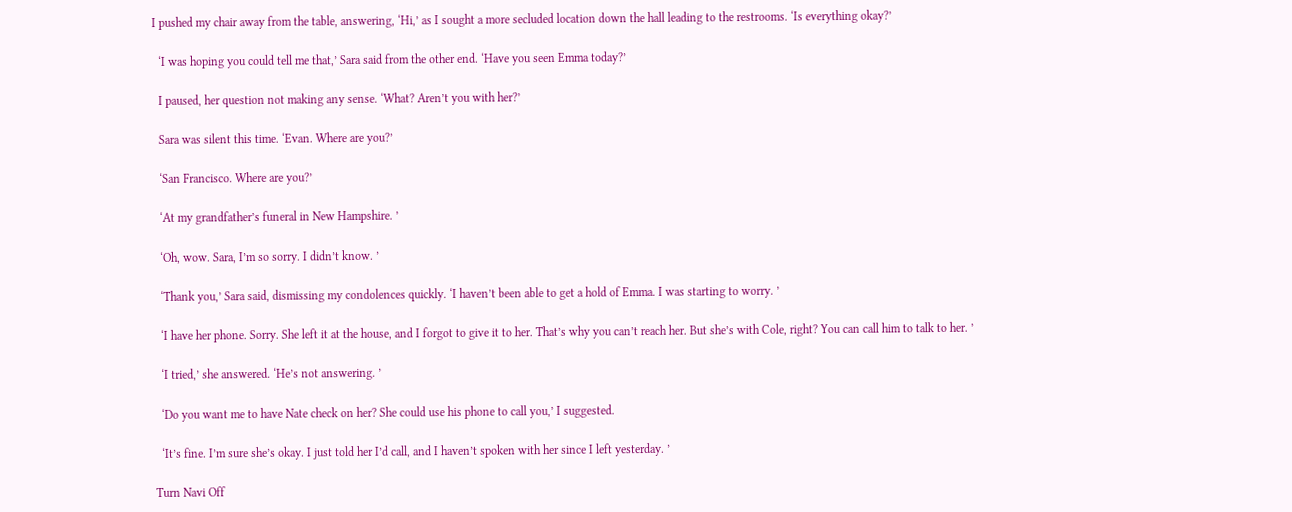I pushed my chair away from the table, answering, ‘Hi,’ as I sought a more secluded location down the hall leading to the restrooms. ‘Is everything okay?’

  ‘I was hoping you could tell me that,’ Sara said from the other end. ‘Have you seen Emma today?’

  I paused, her question not making any sense. ‘What? Aren’t you with her?’

  Sara was silent this time. ‘Evan. Where are you?’

  ‘San Francisco. Where are you?’

  ‘At my grandfather’s funeral in New Hampshire. ’

  ‘Oh, wow. Sara, I’m so sorry. I didn’t know. ’

  ‘Thank you,’ Sara said, dismissing my condolences quickly. ‘I haven’t been able to get a hold of Emma. I was starting to worry. ’

  ‘I have her phone. Sorry. She left it at the house, and I forgot to give it to her. That’s why you can’t reach her. But she’s with Cole, right? You can call him to talk to her. ’

  ‘I tried,’ she answered. ‘He’s not answering. ’

  ‘Do you want me to have Nate check on her? She could use his phone to call you,’ I suggested.

  ‘It’s fine. I’m sure she’s okay. I just told her I’d call, and I haven’t spoken with her since I left yesterday. ’

Turn Navi Off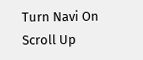Turn Navi On
Scroll Up